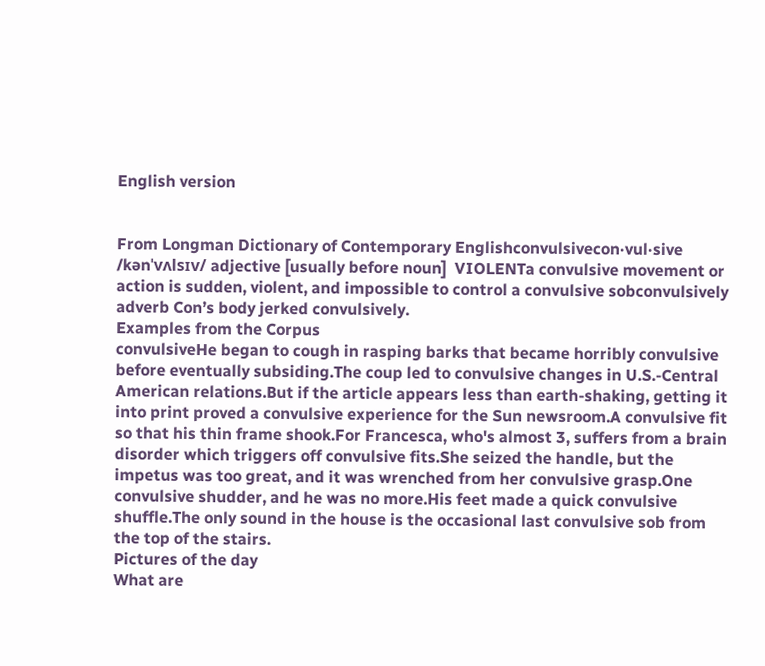English version


From Longman Dictionary of Contemporary Englishconvulsivecon‧vul‧sive /kənˈvʌlsɪv/ adjective [usually before noun]  VIOLENTa convulsive movement or action is sudden, violent, and impossible to control a convulsive sobconvulsively adverb Con’s body jerked convulsively.
Examples from the Corpus
convulsiveHe began to cough in rasping barks that became horribly convulsive before eventually subsiding.The coup led to convulsive changes in U.S.-Central American relations.But if the article appears less than earth-shaking, getting it into print proved a convulsive experience for the Sun newsroom.A convulsive fit so that his thin frame shook.For Francesca, who's almost 3, suffers from a brain disorder which triggers off convulsive fits.She seized the handle, but the impetus was too great, and it was wrenched from her convulsive grasp.One convulsive shudder, and he was no more.His feet made a quick convulsive shuffle.The only sound in the house is the occasional last convulsive sob from the top of the stairs.
Pictures of the day
What are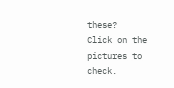these?
Click on the pictures to check.